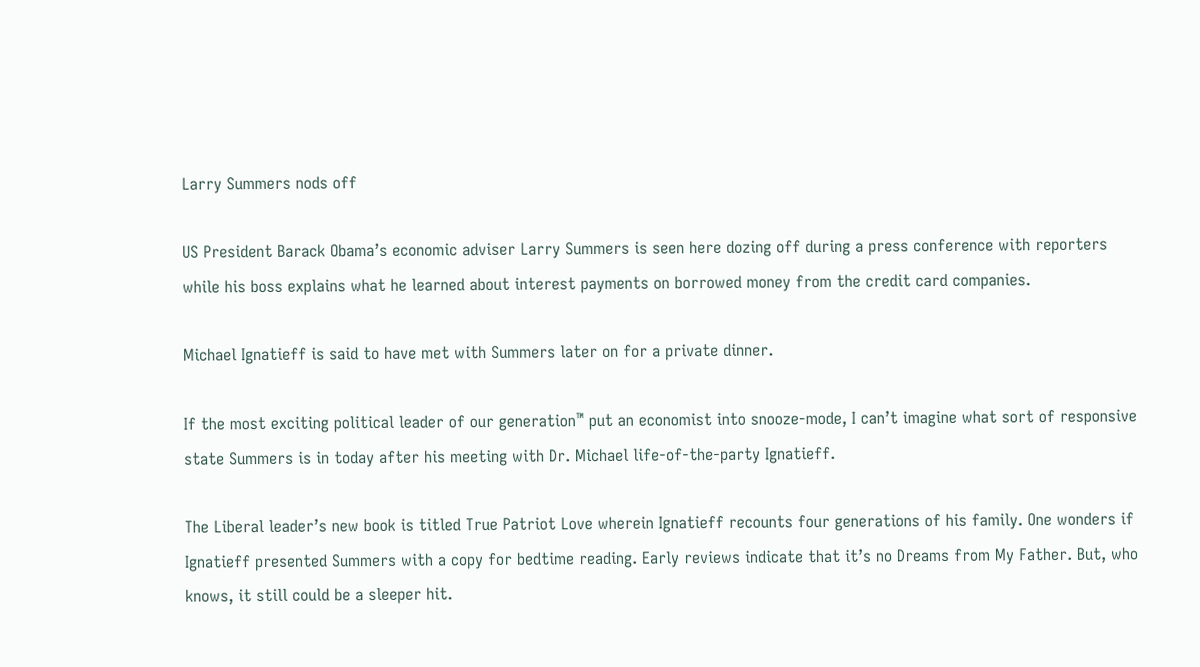Larry Summers nods off

US President Barack Obama’s economic adviser Larry Summers is seen here dozing off during a press conference with reporters while his boss explains what he learned about interest payments on borrowed money from the credit card companies.

Michael Ignatieff is said to have met with Summers later on for a private dinner.

If the most exciting political leader of our generation™ put an economist into snooze-mode, I can’t imagine what sort of responsive state Summers is in today after his meeting with Dr. Michael life-of-the-party Ignatieff.

The Liberal leader’s new book is titled True Patriot Love wherein Ignatieff recounts four generations of his family. One wonders if Ignatieff presented Summers with a copy for bedtime reading. Early reviews indicate that it’s no Dreams from My Father. But, who knows, it still could be a sleeper hit.